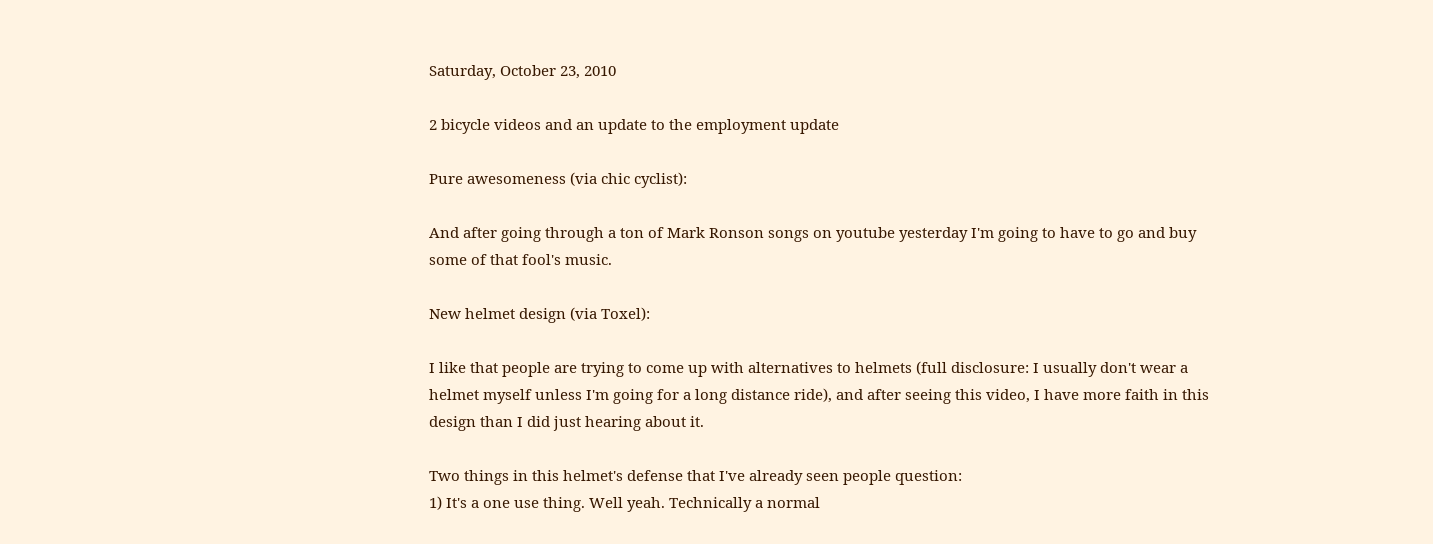Saturday, October 23, 2010

2 bicycle videos and an update to the employment update

Pure awesomeness (via chic cyclist):

And after going through a ton of Mark Ronson songs on youtube yesterday I'm going to have to go and buy some of that fool's music.

New helmet design (via Toxel):

I like that people are trying to come up with alternatives to helmets (full disclosure: I usually don't wear a helmet myself unless I'm going for a long distance ride), and after seeing this video, I have more faith in this design than I did just hearing about it.

Two things in this helmet's defense that I've already seen people question:
1) It's a one use thing. Well yeah. Technically a normal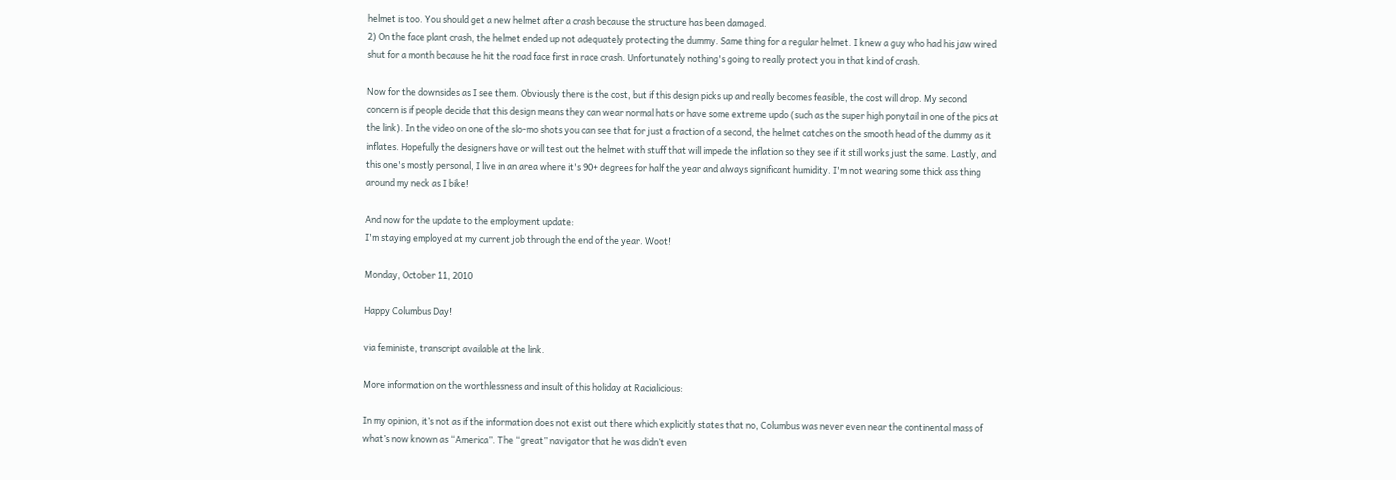helmet is too. You should get a new helmet after a crash because the structure has been damaged.
2) On the face plant crash, the helmet ended up not adequately protecting the dummy. Same thing for a regular helmet. I knew a guy who had his jaw wired shut for a month because he hit the road face first in race crash. Unfortunately nothing's going to really protect you in that kind of crash.

Now for the downsides as I see them. Obviously there is the cost, but if this design picks up and really becomes feasible, the cost will drop. My second concern is if people decide that this design means they can wear normal hats or have some extreme updo (such as the super high ponytail in one of the pics at the link). In the video on one of the slo-mo shots you can see that for just a fraction of a second, the helmet catches on the smooth head of the dummy as it inflates. Hopefully the designers have or will test out the helmet with stuff that will impede the inflation so they see if it still works just the same. Lastly, and this one's mostly personal, I live in an area where it's 90+ degrees for half the year and always significant humidity. I'm not wearing some thick ass thing around my neck as I bike!

And now for the update to the employment update:
I'm staying employed at my current job through the end of the year. Woot!

Monday, October 11, 2010

Happy Columbus Day!

via feministe, transcript available at the link.

More information on the worthlessness and insult of this holiday at Racialicious:

In my opinion, it’s not as if the information does not exist out there which explicitly states that no, Columbus was never even near the continental mass of what’s now known as “America”. The “great” navigator that he was didn’t even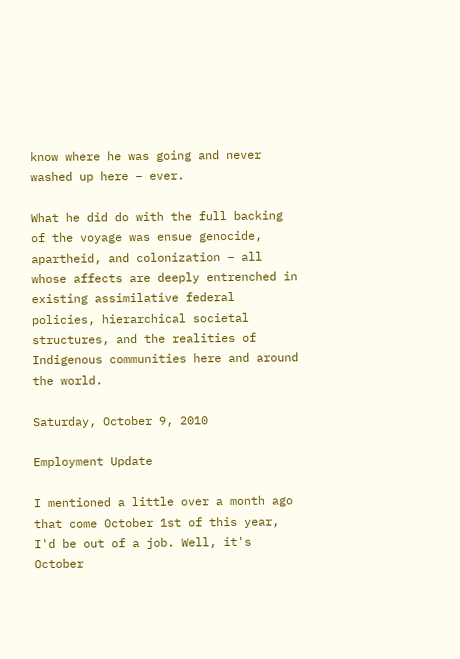know where he was going and never washed up here – ever.

What he did do with the full backing of the voyage was ensue genocide, apartheid, and colonization – all whose affects are deeply entrenched in existing assimilative federal policies, hierarchical societal structures, and the realities of Indigenous communities here and around the world.

Saturday, October 9, 2010

Employment Update

I mentioned a little over a month ago that come October 1st of this year, I'd be out of a job. Well, it's October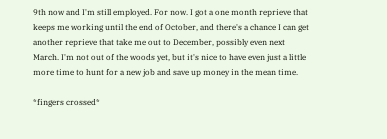9th now and I'm still employed. For now. I got a one month reprieve that keeps me working until the end of October, and there's a chance I can get another reprieve that take me out to December, possibly even next March. I'm not out of the woods yet, but it's nice to have even just a little more time to hunt for a new job and save up money in the mean time.

*fingers crossed*